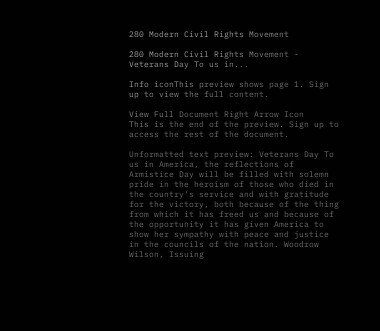280 Modern Civil Rights Movement

280 Modern Civil Rights Movement - Veterans Day To us in...

Info iconThis preview shows page 1. Sign up to view the full content.

View Full Document Right Arrow Icon
This is the end of the preview. Sign up to access the rest of the document.

Unformatted text preview: Veterans Day To us in America, the reflections of Armistice Day will be filled with solemn pride in the heroism of those who died in the country's service and with gratitude for the victory, both because of the thing from which it has freed us and because of the opportunity it has given America to show her sympathy with peace and justice in the councils of the nation. Woodrow Wilson, Issuing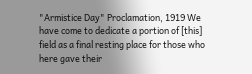"Armistice Day" Proclamation, 1919 We have come to dedicate a portion of [this] field as a final resting place for those who here gave their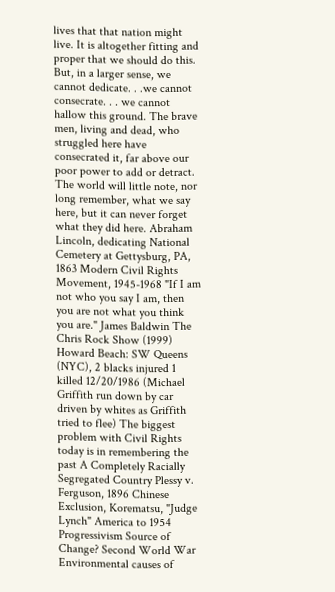lives that that nation might live. It is altogether fitting and proper that we should do this. But, in a larger sense, we cannot dedicate. . .we cannot consecrate. . . we cannot hallow this ground. The brave men, living and dead, who struggled here have consecrated it, far above our poor power to add or detract. The world will little note, nor long remember, what we say here, but it can never forget what they did here. Abraham Lincoln, dedicating National Cemetery at Gettysburg, PA, 1863 Modern Civil Rights Movement, 1945-1968 "If I am not who you say I am, then you are not what you think you are." James Baldwin The Chris Rock Show (1999) Howard Beach: SW Queens (NYC), 2 blacks injured 1 killed 12/20/1986 (Michael Griffith run down by car driven by whites as Griffith tried to flee) The biggest problem with Civil Rights today is in remembering the past A Completely Racially Segregated Country Plessy v. Ferguson, 1896 Chinese Exclusion, Korematsu, "Judge Lynch" America to 1954 Progressivism Source of Change? Second World War Environmental causes of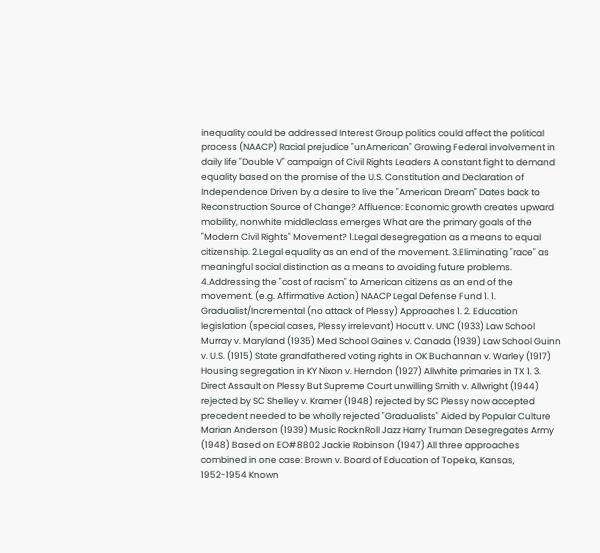inequality could be addressed Interest Group politics could affect the political process (NAACP) Racial prejudice "unAmerican" Growing Federal involvement in daily life "Double V" campaign of Civil Rights Leaders A constant fight to demand equality based on the promise of the U.S. Constitution and Declaration of Independence Driven by a desire to live the "American Dream" Dates back to Reconstruction Source of Change? Affluence: Economic growth creates upward mobility, nonwhite middleclass emerges What are the primary goals of the "Modern Civil Rights" Movement? 1.Legal desegregation as a means to equal citizenship. 2.Legal equality as an end of the movement. 3.Eliminating "race" as meaningful social distinction as a means to avoiding future problems. 4.Addressing the "cost of racism" to American citizens as an end of the movement. (e.g. Affirmative Action) NAACP Legal Defense Fund 1. 1. Gradualist/Incremental (no attack of Plessy) Approaches 1. 2. Education legislation (special cases, Plessy irrelevant) Hocutt v. UNC (1933) Law School Murray v. Maryland (1935) Med School Gaines v. Canada (1939) Law School Guinn v. U.S. (1915) State grandfathered voting rights in OK Buchannan v. Warley (1917) Housing segregation in KY Nixon v. Herndon (1927) Allwhite primaries in TX 1. 3. Direct Assault on Plessy But Supreme Court unwilling Smith v. Allwright (1944) rejected by SC Shelley v. Kramer (1948) rejected by SC Plessy now accepted precedent needed to be wholly rejected "Gradualists" Aided by Popular Culture Marian Anderson (1939) Music RocknRoll Jazz Harry Truman Desegregates Army (1948) Based on EO#8802 Jackie Robinson (1947) All three approaches combined in one case: Brown v. Board of Education of Topeka, Kansas, 1952-1954 Known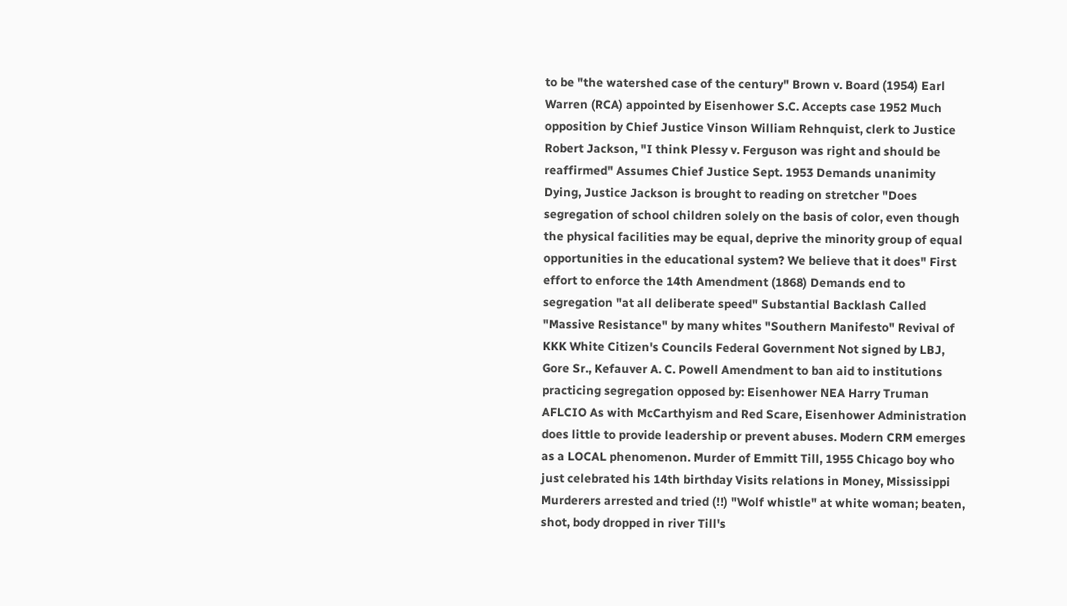to be "the watershed case of the century" Brown v. Board (1954) Earl Warren (RCA) appointed by Eisenhower S.C. Accepts case 1952 Much opposition by Chief Justice Vinson William Rehnquist, clerk to Justice Robert Jackson, "I think Plessy v. Ferguson was right and should be reaffirmed" Assumes Chief Justice Sept. 1953 Demands unanimity Dying, Justice Jackson is brought to reading on stretcher "Does segregation of school children solely on the basis of color, even though the physical facilities may be equal, deprive the minority group of equal opportunities in the educational system? We believe that it does" First effort to enforce the 14th Amendment (1868) Demands end to segregation "at all deliberate speed" Substantial Backlash Called "Massive Resistance" by many whites "Southern Manifesto" Revival of KKK White Citizen's Councils Federal Government Not signed by LBJ, Gore Sr., Kefauver A. C. Powell Amendment to ban aid to institutions practicing segregation opposed by: Eisenhower NEA Harry Truman AFLCIO As with McCarthyism and Red Scare, Eisenhower Administration does little to provide leadership or prevent abuses. Modern CRM emerges as a LOCAL phenomenon. Murder of Emmitt Till, 1955 Chicago boy who just celebrated his 14th birthday Visits relations in Money, Mississippi Murderers arrested and tried (!!) "Wolf whistle" at white woman; beaten, shot, body dropped in river Till's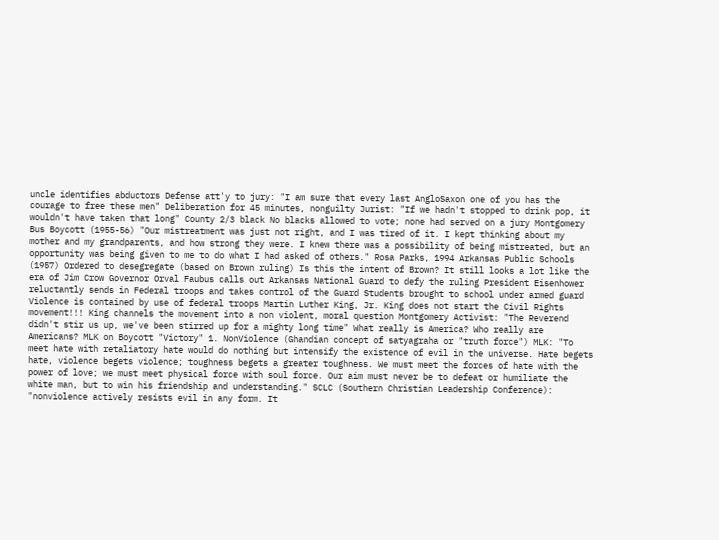uncle identifies abductors Defense att'y to jury: "I am sure that every last AngloSaxon one of you has the courage to free these men" Deliberation for 45 minutes, nonguilty Jurist: "If we hadn't stopped to drink pop, it wouldn't have taken that long" County 2/3 black No blacks allowed to vote; none had served on a jury Montgomery Bus Boycott (1955-56) "Our mistreatment was just not right, and I was tired of it. I kept thinking about my mother and my grandparents, and how strong they were. I knew there was a possibility of being mistreated, but an opportunity was being given to me to do what I had asked of others." Rosa Parks, 1994 Arkansas Public Schools (1957) Ordered to desegregate (based on Brown ruling) Is this the intent of Brown? It still looks a lot like the era of Jim Crow Governor Orval Faubus calls out Arkansas National Guard to defy the ruling President Eisenhower reluctantly sends in Federal troops and takes control of the Guard Students brought to school under armed guard Violence is contained by use of federal troops Martin Luther King, Jr. King does not start the Civil Rights movement!!! King channels the movement into a non violent, moral question Montgomery Activist: "The Reverend didn't stir us up, we've been stirred up for a mighty long time" What really is America? Who really are Americans? MLK on Boycott "Victory" 1. NonViolence (Ghandian concept of satyagraha or "truth force") MLK: "To meet hate with retaliatory hate would do nothing but intensify the existence of evil in the universe. Hate begets hate, violence begets violence; toughness begets a greater toughness. We must meet the forces of hate with the power of love; we must meet physical force with soul force. Our aim must never be to defeat or humiliate the white man, but to win his friendship and understanding." SCLC (Southern Christian Leadership Conference): "nonviolence actively resists evil in any form. It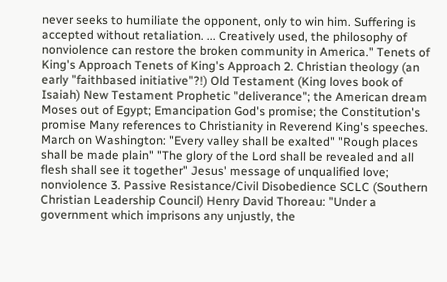never seeks to humiliate the opponent, only to win him. Suffering is accepted without retaliation. ... Creatively used, the philosophy of nonviolence can restore the broken community in America." Tenets of King's Approach Tenets of King's Approach 2. Christian theology (an early "faithbased initiative"?!) Old Testament (King loves book of Isaiah) New Testament Prophetic "deliverance"; the American dream Moses out of Egypt; Emancipation God's promise; the Constitution's promise Many references to Christianity in Reverend King's speeches. March on Washington: "Every valley shall be exalted" "Rough places shall be made plain" "The glory of the Lord shall be revealed and all flesh shall see it together" Jesus' message of unqualified love; nonviolence 3. Passive Resistance/Civil Disobedience SCLC (Southern Christian Leadership Council) Henry David Thoreau: "Under a government which imprisons any unjustly, the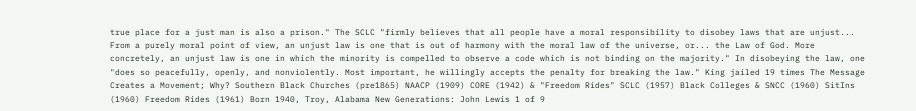true place for a just man is also a prison." The SCLC "firmly believes that all people have a moral responsibility to disobey laws that are unjust... From a purely moral point of view, an unjust law is one that is out of harmony with the moral law of the universe, or... the Law of God. More concretely, an unjust law is one in which the minority is compelled to observe a code which is not binding on the majority." In disobeying the law, one "does so peacefully, openly, and nonviolently. Most important, he willingly accepts the penalty for breaking the law." King jailed 19 times The Message Creates a Movement; Why? Southern Black Churches (pre1865) NAACP (1909) CORE (1942) & "Freedom Rides" SCLC (1957) Black Colleges & SNCC (1960) SitIns (1960) Freedom Rides (1961) Born 1940, Troy, Alabama New Generations: John Lewis 1 of 9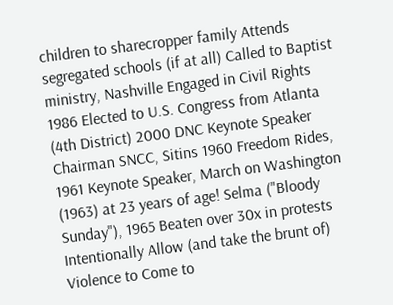children to sharecropper family Attends segregated schools (if at all) Called to Baptist ministry, Nashville Engaged in Civil Rights 1986 Elected to U.S. Congress from Atlanta (4th District) 2000 DNC Keynote Speaker Chairman SNCC, Sitins 1960 Freedom Rides, 1961 Keynote Speaker, March on Washington (1963) at 23 years of age! Selma ("Bloody Sunday"), 1965 Beaten over 30x in protests Intentionally Allow (and take the brunt of) Violence to Come to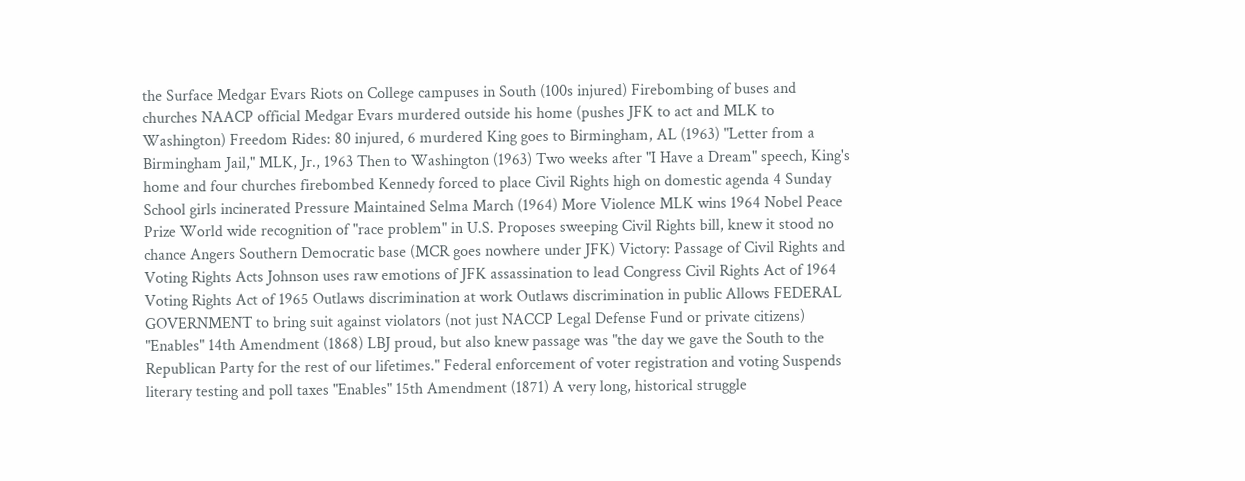the Surface Medgar Evars Riots on College campuses in South (100s injured) Firebombing of buses and churches NAACP official Medgar Evars murdered outside his home (pushes JFK to act and MLK to Washington) Freedom Rides: 80 injured, 6 murdered King goes to Birmingham, AL (1963) "Letter from a Birmingham Jail," MLK, Jr., 1963 Then to Washington (1963) Two weeks after "I Have a Dream" speech, King's home and four churches firebombed Kennedy forced to place Civil Rights high on domestic agenda 4 Sunday School girls incinerated Pressure Maintained Selma March (1964) More Violence MLK wins 1964 Nobel Peace Prize World wide recognition of "race problem" in U.S. Proposes sweeping Civil Rights bill, knew it stood no chance Angers Southern Democratic base (MCR goes nowhere under JFK) Victory: Passage of Civil Rights and Voting Rights Acts Johnson uses raw emotions of JFK assassination to lead Congress Civil Rights Act of 1964 Voting Rights Act of 1965 Outlaws discrimination at work Outlaws discrimination in public Allows FEDERAL GOVERNMENT to bring suit against violators (not just NACCP Legal Defense Fund or private citizens) "Enables" 14th Amendment (1868) LBJ proud, but also knew passage was "the day we gave the South to the Republican Party for the rest of our lifetimes." Federal enforcement of voter registration and voting Suspends literary testing and poll taxes "Enables" 15th Amendment (1871) A very long, historical struggle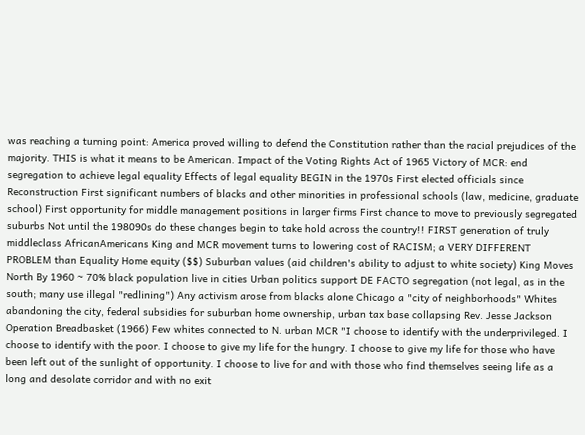was reaching a turning point: America proved willing to defend the Constitution rather than the racial prejudices of the majority. THIS is what it means to be American. Impact of the Voting Rights Act of 1965 Victory of MCR: end segregation to achieve legal equality Effects of legal equality BEGIN in the 1970s First elected officials since Reconstruction First significant numbers of blacks and other minorities in professional schools (law, medicine, graduate school) First opportunity for middle management positions in larger firms First chance to move to previously segregated suburbs Not until the 198090s do these changes begin to take hold across the country!! FIRST generation of truly middleclass AfricanAmericans King and MCR movement turns to lowering cost of RACISM; a VERY DIFFERENT PROBLEM than Equality Home equity ($$) Suburban values (aid children's ability to adjust to white society) King Moves North By 1960 ~ 70% black population live in cities Urban politics support DE FACTO segregation (not legal, as in the south; many use illegal "redlining") Any activism arose from blacks alone Chicago a "city of neighborhoods" Whites abandoning the city, federal subsidies for suburban home ownership, urban tax base collapsing Rev. Jesse Jackson Operation Breadbasket (1966) Few whites connected to N. urban MCR "I choose to identify with the underprivileged. I choose to identify with the poor. I choose to give my life for the hungry. I choose to give my life for those who have been left out of the sunlight of opportunity. I choose to live for and with those who find themselves seeing life as a long and desolate corridor and with no exit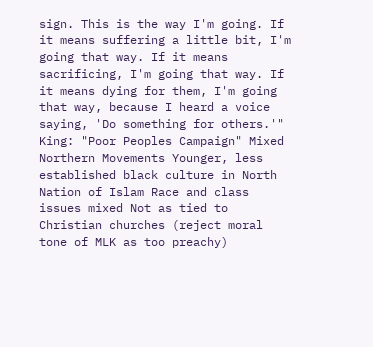sign. This is the way I'm going. If it means suffering a little bit, I'm going that way. If it means sacrificing, I'm going that way. If it means dying for them, I'm going that way, because I heard a voice saying, 'Do something for others.'" King: "Poor Peoples Campaign" Mixed Northern Movements Younger, less established black culture in North Nation of Islam Race and class issues mixed Not as tied to Christian churches (reject moral tone of MLK as too preachy)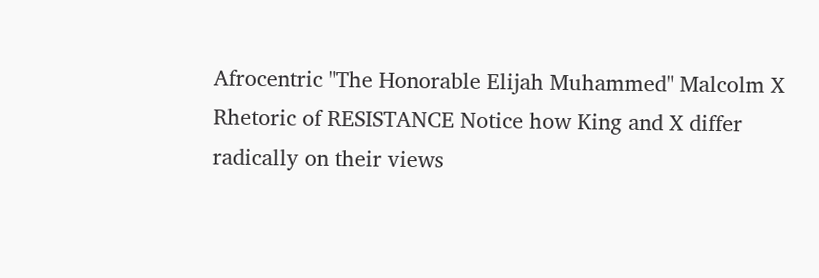Afrocentric "The Honorable Elijah Muhammed" Malcolm X Rhetoric of RESISTANCE Notice how King and X differ radically on their views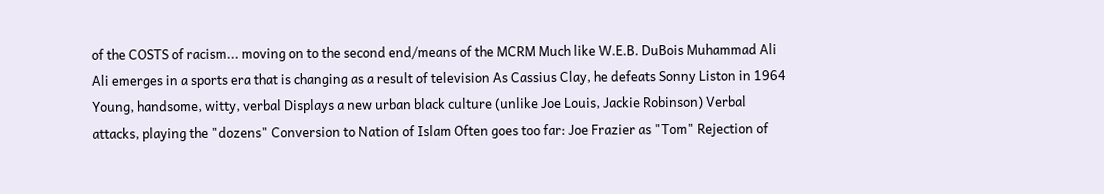of the COSTS of racism... moving on to the second end/means of the MCRM Much like W.E.B. DuBois Muhammad Ali Ali emerges in a sports era that is changing as a result of television As Cassius Clay, he defeats Sonny Liston in 1964 Young, handsome, witty, verbal Displays a new urban black culture (unlike Joe Louis, Jackie Robinson) Verbal attacks, playing the "dozens" Conversion to Nation of Islam Often goes too far: Joe Frazier as "Tom" Rejection of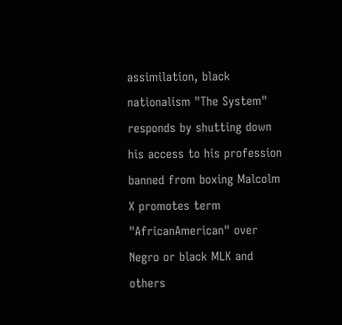assimilation, black nationalism "The System" responds by shutting down his access to his profession banned from boxing Malcolm X promotes term "AfricanAmerican" over Negro or black MLK and others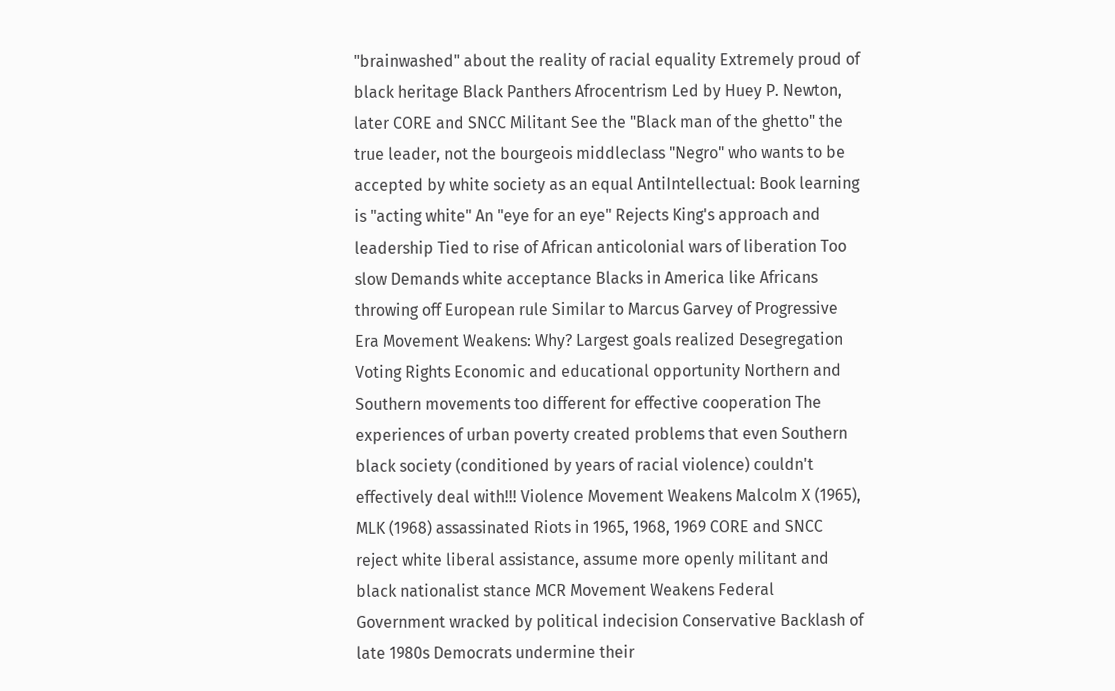"brainwashed" about the reality of racial equality Extremely proud of black heritage Black Panthers Afrocentrism Led by Huey P. Newton, later CORE and SNCC Militant See the "Black man of the ghetto" the true leader, not the bourgeois middleclass "Negro" who wants to be accepted by white society as an equal AntiIntellectual: Book learning is "acting white" An "eye for an eye" Rejects King's approach and leadership Tied to rise of African anticolonial wars of liberation Too slow Demands white acceptance Blacks in America like Africans throwing off European rule Similar to Marcus Garvey of Progressive Era Movement Weakens: Why? Largest goals realized Desegregation Voting Rights Economic and educational opportunity Northern and Southern movements too different for effective cooperation The experiences of urban poverty created problems that even Southern black society (conditioned by years of racial violence) couldn't effectively deal with!!! Violence Movement Weakens Malcolm X (1965), MLK (1968) assassinated Riots in 1965, 1968, 1969 CORE and SNCC reject white liberal assistance, assume more openly militant and black nationalist stance MCR Movement Weakens Federal Government wracked by political indecision Conservative Backlash of late 1980s Democrats undermine their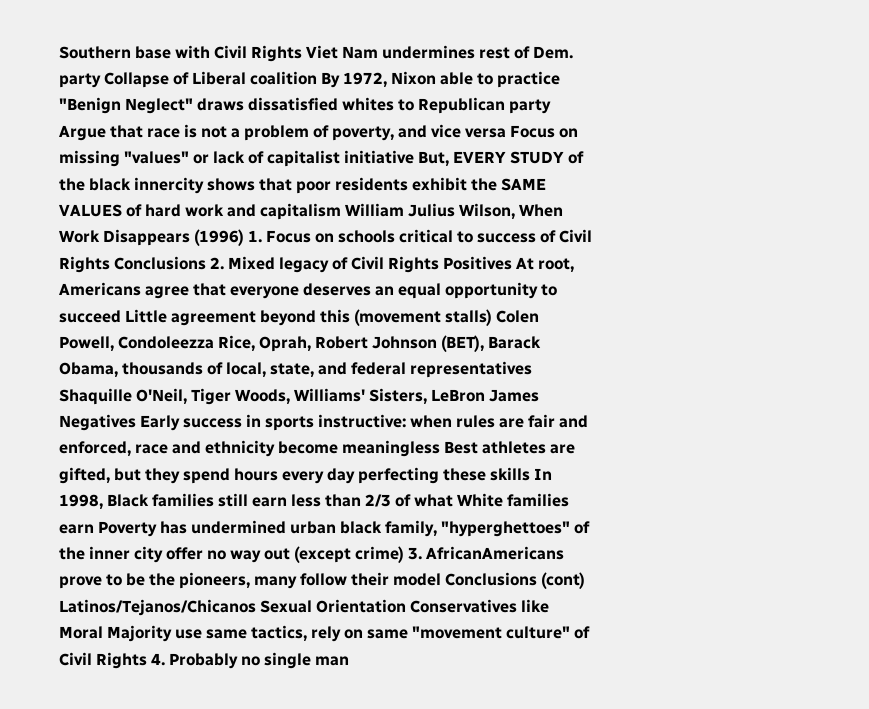Southern base with Civil Rights Viet Nam undermines rest of Dem. party Collapse of Liberal coalition By 1972, Nixon able to practice "Benign Neglect" draws dissatisfied whites to Republican party Argue that race is not a problem of poverty, and vice versa Focus on missing "values" or lack of capitalist initiative But, EVERY STUDY of the black innercity shows that poor residents exhibit the SAME VALUES of hard work and capitalism William Julius Wilson, When Work Disappears (1996) 1. Focus on schools critical to success of Civil Rights Conclusions 2. Mixed legacy of Civil Rights Positives At root, Americans agree that everyone deserves an equal opportunity to succeed Little agreement beyond this (movement stalls) Colen Powell, Condoleezza Rice, Oprah, Robert Johnson (BET), Barack Obama, thousands of local, state, and federal representatives Shaquille O'Neil, Tiger Woods, Williams' Sisters, LeBron James Negatives Early success in sports instructive: when rules are fair and enforced, race and ethnicity become meaningless Best athletes are gifted, but they spend hours every day perfecting these skills In 1998, Black families still earn less than 2/3 of what White families earn Poverty has undermined urban black family, "hyperghettoes" of the inner city offer no way out (except crime) 3. AfricanAmericans prove to be the pioneers, many follow their model Conclusions (cont) Latinos/Tejanos/Chicanos Sexual Orientation Conservatives like Moral Majority use same tactics, rely on same "movement culture" of Civil Rights 4. Probably no single man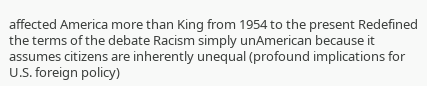affected America more than King from 1954 to the present Redefined the terms of the debate Racism simply unAmerican because it assumes citizens are inherently unequal (profound implications for U.S. foreign policy)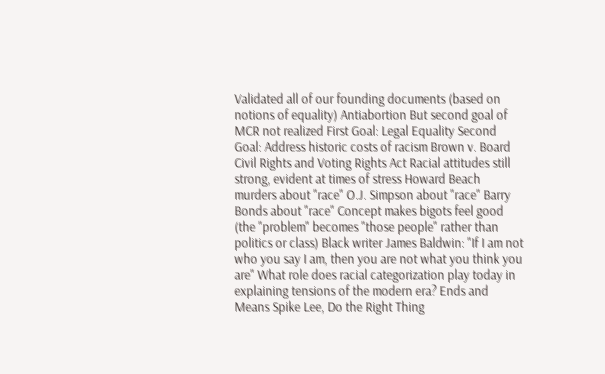Validated all of our founding documents (based on notions of equality) Antiabortion But second goal of MCR not realized First Goal: Legal Equality Second Goal: Address historic costs of racism Brown v. Board Civil Rights and Voting Rights Act Racial attitudes still strong, evident at times of stress Howard Beach murders about "race" O.J. Simpson about "race" Barry Bonds about "race" Concept makes bigots feel good (the "problem" becomes "those people" rather than politics or class) Black writer James Baldwin: "If I am not who you say I am, then you are not what you think you are" What role does racial categorization play today in explaining tensions of the modern era? Ends and Means Spike Lee, Do the Right Thing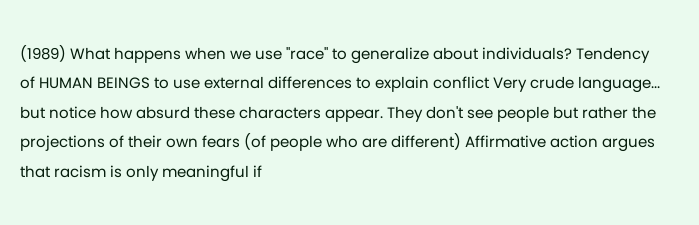(1989) What happens when we use "race" to generalize about individuals? Tendency of HUMAN BEINGS to use external differences to explain conflict Very crude language... but notice how absurd these characters appear. They don't see people but rather the projections of their own fears (of people who are different) Affirmative action argues that racism is only meaningful if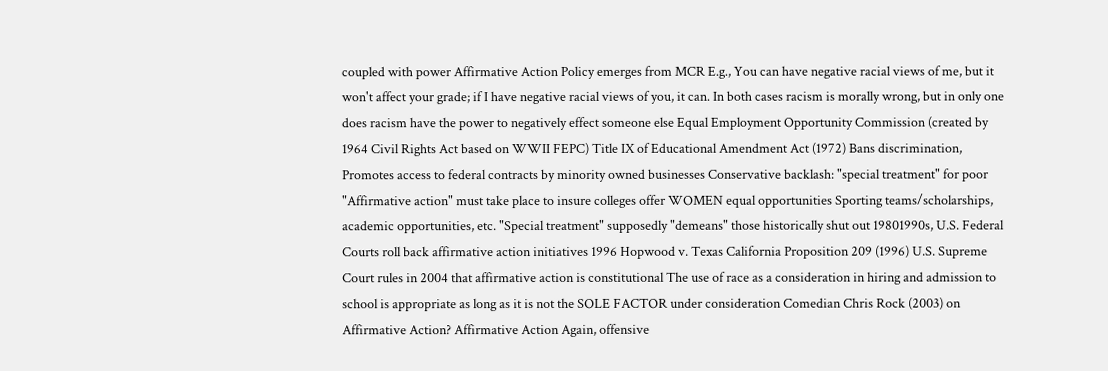coupled with power Affirmative Action Policy emerges from MCR E.g., You can have negative racial views of me, but it won't affect your grade; if I have negative racial views of you, it can. In both cases racism is morally wrong, but in only one does racism have the power to negatively effect someone else Equal Employment Opportunity Commission (created by 1964 Civil Rights Act based on WWII FEPC) Title IX of Educational Amendment Act (1972) Bans discrimination, Promotes access to federal contracts by minority owned businesses Conservative backlash: "special treatment" for poor "Affirmative action" must take place to insure colleges offer WOMEN equal opportunities Sporting teams/scholarships, academic opportunities, etc. "Special treatment" supposedly "demeans" those historically shut out 19801990s, U.S. Federal Courts roll back affirmative action initiatives 1996 Hopwood v. Texas California Proposition 209 (1996) U.S. Supreme Court rules in 2004 that affirmative action is constitutional The use of race as a consideration in hiring and admission to school is appropriate as long as it is not the SOLE FACTOR under consideration Comedian Chris Rock (2003) on Affirmative Action? Affirmative Action Again, offensive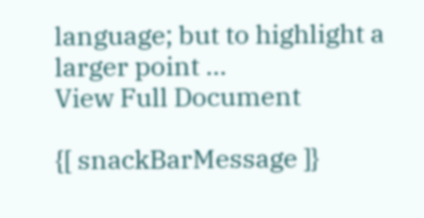language; but to highlight a larger point ...
View Full Document

{[ snackBarMessage ]}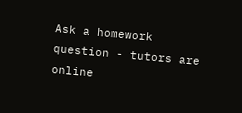Ask a homework question - tutors are online